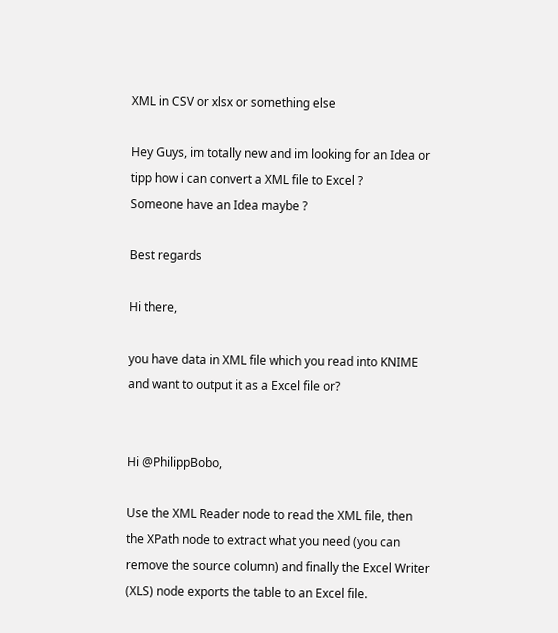XML in CSV or xlsx or something else

Hey Guys, im totally new and im looking for an Idea or tipp how i can convert a XML file to Excel ?
Someone have an Idea maybe ?

Best regards

Hi there,

you have data in XML file which you read into KNIME and want to output it as a Excel file or?


Hi @PhilippBobo,

Use the XML Reader node to read the XML file, then the XPath node to extract what you need (you can remove the source column) and finally the Excel Writer (XLS) node exports the table to an Excel file.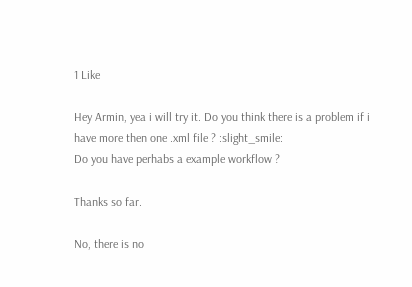1 Like

Hey Armin, yea i will try it. Do you think there is a problem if i have more then one .xml file ? :slight_smile:
Do you have perhabs a example workflow ?

Thanks so far.

No, there is no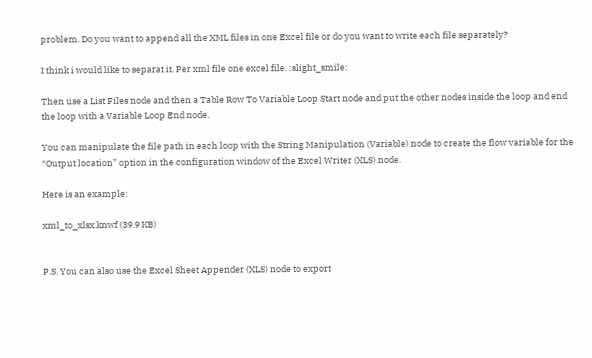problem. Do you want to append all the XML files in one Excel file or do you want to write each file separately?

I think i would like to separat it. Per xml file one excel file. :slight_smile:

Then use a List Files node and then a Table Row To Variable Loop Start node and put the other nodes inside the loop and end the loop with a Variable Loop End node.

You can manipulate the file path in each loop with the String Manipulation (Variable) node to create the flow variable for the “Output location” option in the configuration window of the Excel Writer (XLS) node.

Here is an example:

xml_to_xlsx.knwf (39.9 KB)


P.S. You can also use the Excel Sheet Appender (XLS) node to export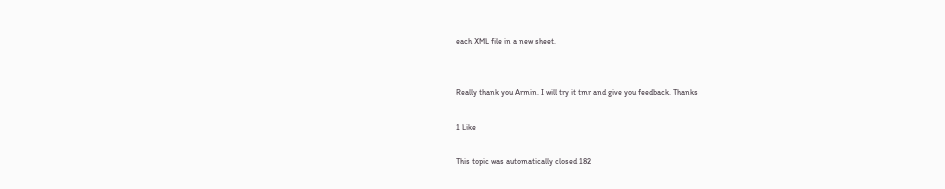each XML file in a new sheet.


Really thank you Armin. I will try it tmr and give you feedback. Thanks

1 Like

This topic was automatically closed 182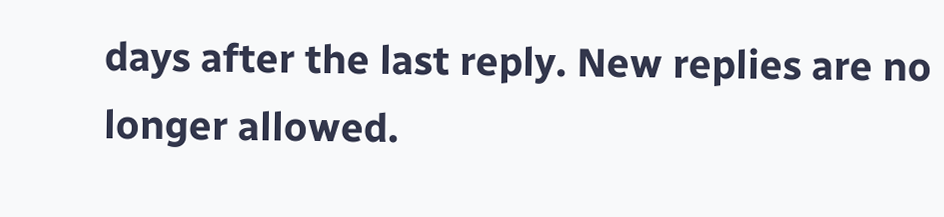days after the last reply. New replies are no longer allowed.